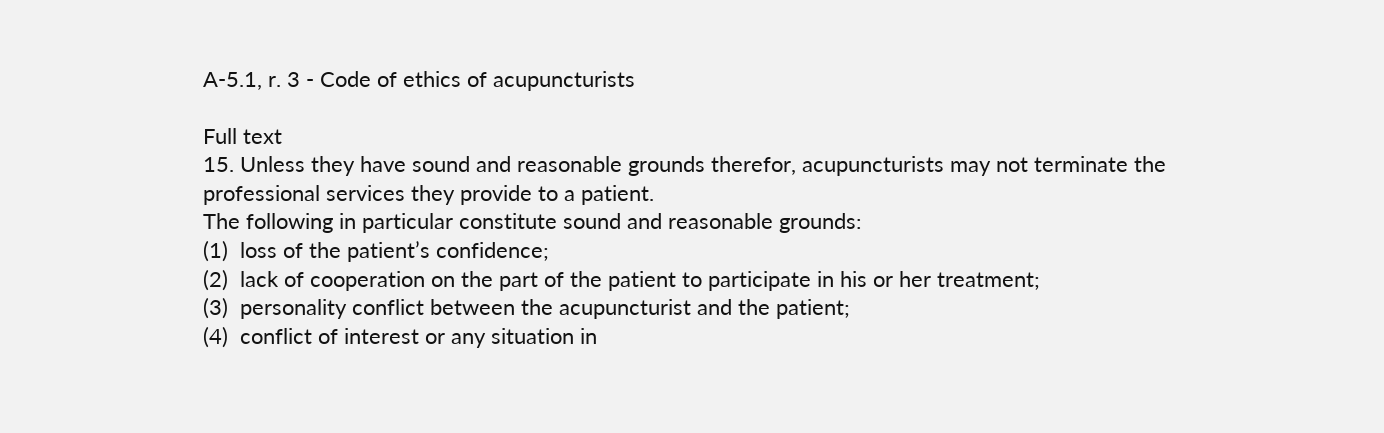A-5.1, r. 3 - Code of ethics of acupuncturists

Full text
15. Unless they have sound and reasonable grounds therefor, acupuncturists may not terminate the professional services they provide to a patient.
The following in particular constitute sound and reasonable grounds:
(1)  loss of the patient’s confidence;
(2)  lack of cooperation on the part of the patient to participate in his or her treatment;
(3)  personality conflict between the acupuncturist and the patient;
(4)  conflict of interest or any situation in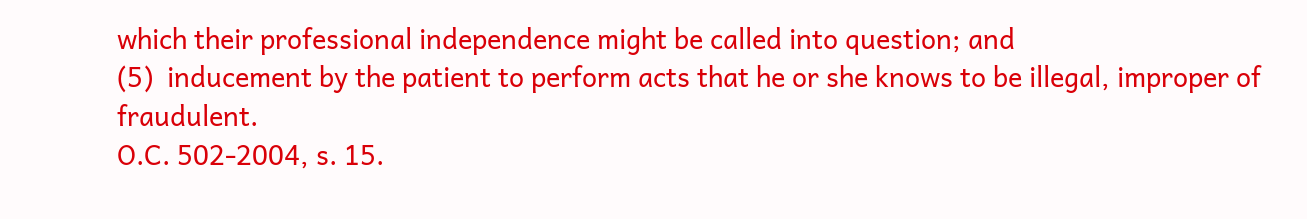which their professional independence might be called into question; and
(5)  inducement by the patient to perform acts that he or she knows to be illegal, improper of fraudulent.
O.C. 502-2004, s. 15.